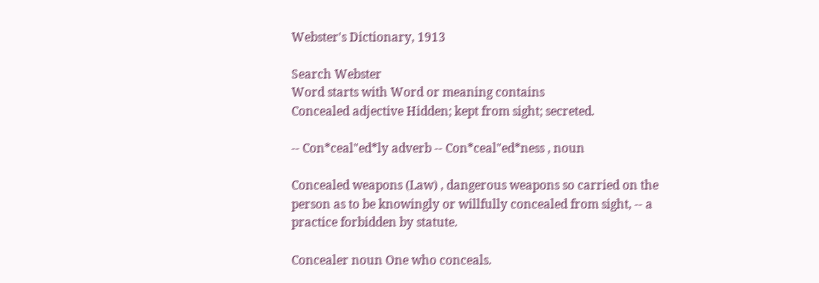Webster's Dictionary, 1913

Search Webster
Word starts with Word or meaning contains
Concealed adjective Hidden; kept from sight; secreted.

-- Con*ceal"ed*ly adverb -- Con*ceal"ed*ness , noun

Concealed weapons (Law) , dangerous weapons so carried on the person as to be knowingly or willfully concealed from sight, -- a practice forbidden by statute.

Concealer noun One who conceals.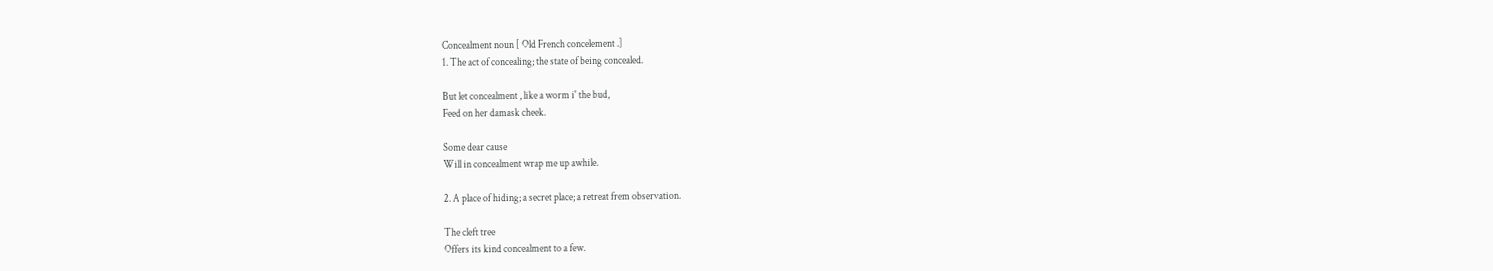Concealment noun [ Old French concelement .]
1. The act of concealing; the state of being concealed.

But let concealment , like a worm i' the bud,
Feed on her damask cheek.

Some dear cause
Will in concealment wrap me up awhile.

2. A place of hiding; a secret place; a retreat frem observation.

The cleft tree
Offers its kind concealment to a few.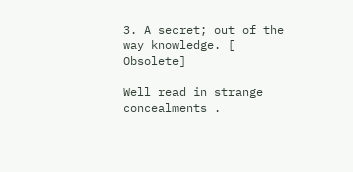3. A secret; out of the way knowledge. [ Obsolete]

Well read in strange concealments .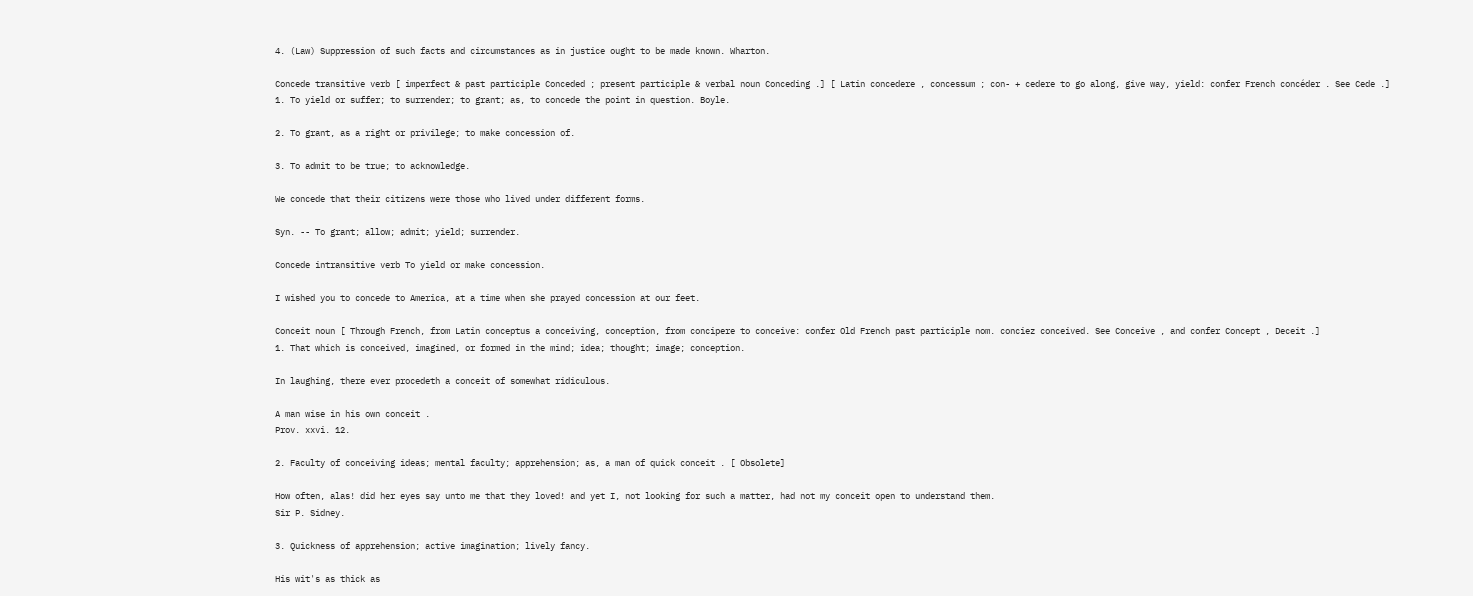4. (Law) Suppression of such facts and circumstances as in justice ought to be made known. Wharton.

Concede transitive verb [ imperfect & past participle Conceded ; present participle & verbal noun Conceding .] [ Latin concedere , concessum ; con- + cedere to go along, give way, yield: confer French concéder . See Cede .]
1. To yield or suffer; to surrender; to grant; as, to concede the point in question. Boyle.

2. To grant, as a right or privilege; to make concession of.

3. To admit to be true; to acknowledge.

We concede that their citizens were those who lived under different forms.

Syn. -- To grant; allow; admit; yield; surrender.

Concede intransitive verb To yield or make concession.

I wished you to concede to America, at a time when she prayed concession at our feet.

Conceit noun [ Through French, from Latin conceptus a conceiving, conception, from concipere to conceive: confer Old French past participle nom. conciez conceived. See Conceive , and confer Concept , Deceit .]
1. That which is conceived, imagined, or formed in the mind; idea; thought; image; conception.

In laughing, there ever procedeth a conceit of somewhat ridiculous.

A man wise in his own conceit .
Prov. xxvi. 12.

2. Faculty of conceiving ideas; mental faculty; apprehension; as, a man of quick conceit . [ Obsolete]

How often, alas! did her eyes say unto me that they loved! and yet I, not looking for such a matter, had not my conceit open to understand them.
Sir P. Sidney.

3. Quickness of apprehension; active imagination; lively fancy.

His wit's as thick as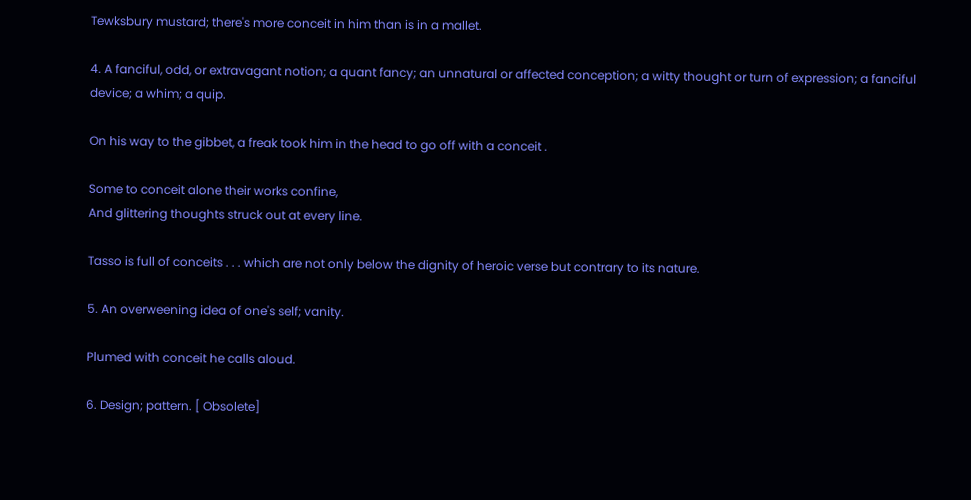Tewksbury mustard; there's more conceit in him than is in a mallet.

4. A fanciful, odd, or extravagant notion; a quant fancy; an unnatural or affected conception; a witty thought or turn of expression; a fanciful device; a whim; a quip.

On his way to the gibbet, a freak took him in the head to go off with a conceit .

Some to conceit alone their works confine,
And glittering thoughts struck out at every line.

Tasso is full of conceits . . . which are not only below the dignity of heroic verse but contrary to its nature.

5. An overweening idea of one's self; vanity.

Plumed with conceit he calls aloud.

6. Design; pattern. [ Obsolete]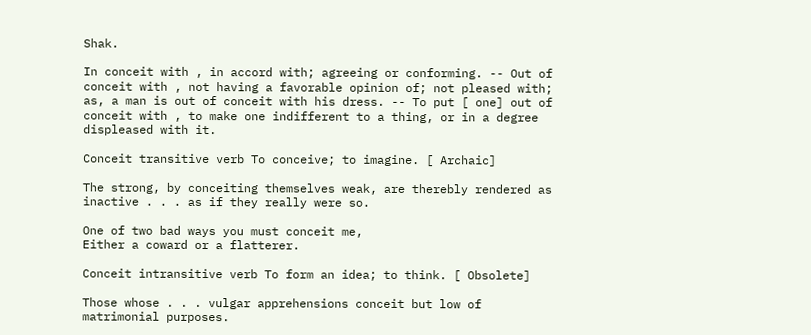Shak.

In conceit with , in accord with; agreeing or conforming. -- Out of conceit with , not having a favorable opinion of; not pleased with; as, a man is out of conceit with his dress. -- To put [ one] out of conceit with , to make one indifferent to a thing, or in a degree displeased with it.

Conceit transitive verb To conceive; to imagine. [ Archaic]

The strong, by conceiting themselves weak, are therebly rendered as inactive . . . as if they really were so.

One of two bad ways you must conceit me,
Either a coward or a flatterer.

Conceit intransitive verb To form an idea; to think. [ Obsolete]

Those whose . . . vulgar apprehensions conceit but low of matrimonial purposes.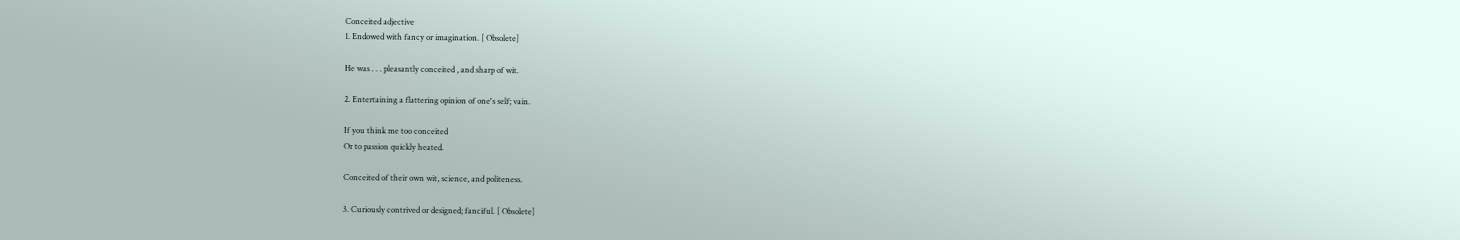Conceited adjective
1. Endowed with fancy or imagination. [ Obsolete]

He was . . . pleasantly conceited , and sharp of wit.

2. Entertaining a flattering opinion of one's self; vain.

If you think me too conceited
Or to passion quickly heated.

Conceited of their own wit, science, and politeness.

3. Curiously contrived or designed; fanciful. [ Obsolete]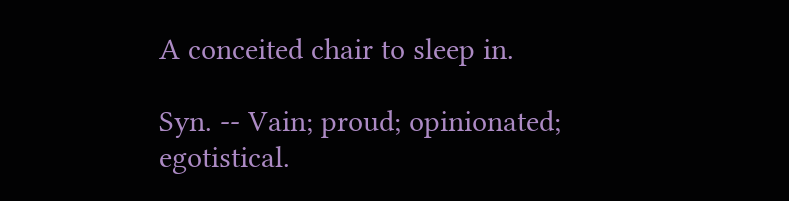A conceited chair to sleep in.

Syn. -- Vain; proud; opinionated; egotistical.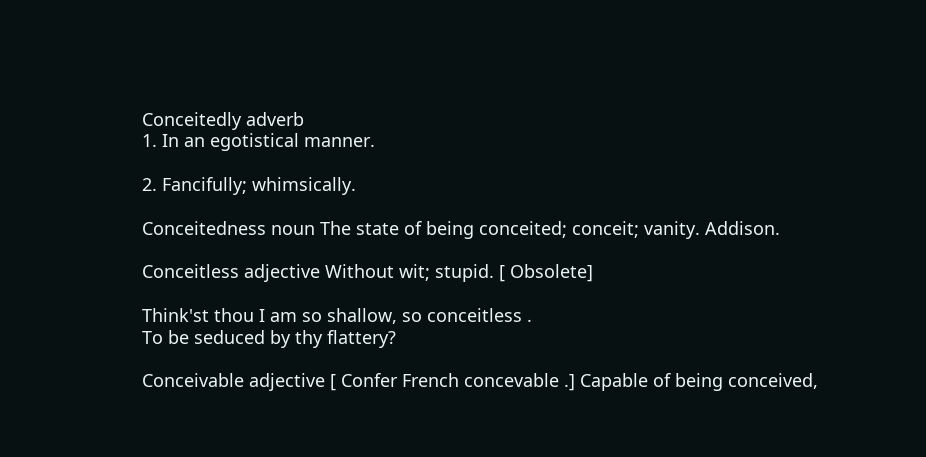Conceitedly adverb
1. In an egotistical manner.

2. Fancifully; whimsically.

Conceitedness noun The state of being conceited; conceit; vanity. Addison.

Conceitless adjective Without wit; stupid. [ Obsolete]

Think'st thou I am so shallow, so conceitless .
To be seduced by thy flattery?

Conceivable adjective [ Confer French concevable .] Capable of being conceived,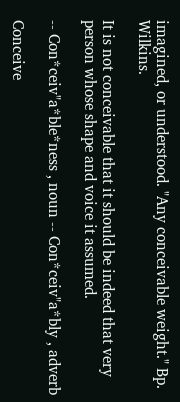imagined, or understood. "Any conceivable weight." Bp. Wilkins.

It is not conceivable that it should be indeed that very person whose shape and voice it assumed.

-- Con*ceiv"a*ble*ness , noun -- Con*ceiv"a*bly , adverb

Conceive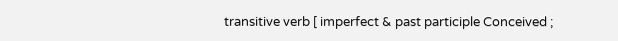transitive verb [ imperfect & past participle Conceived ;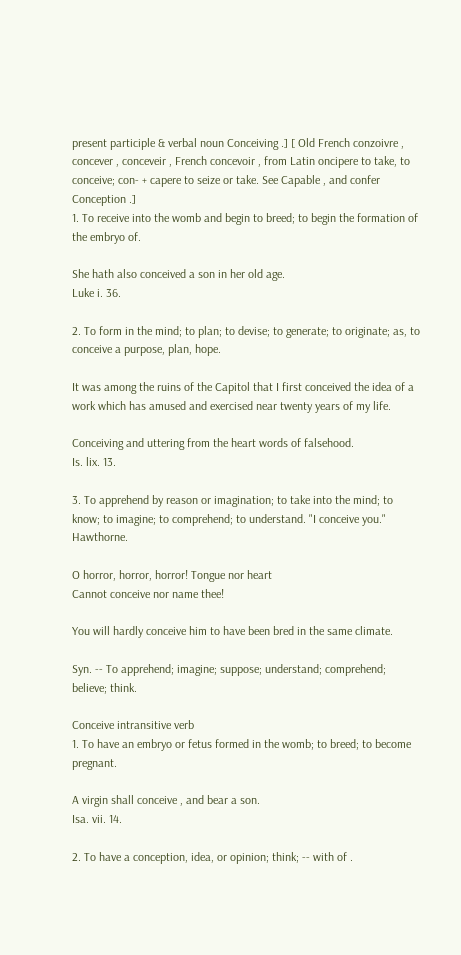present participle & verbal noun Conceiving .] [ Old French conzoivre , concever , conceveir , French concevoir , from Latin oncipere to take, to conceive; con- + capere to seize or take. See Capable , and confer Conception .]
1. To receive into the womb and begin to breed; to begin the formation of the embryo of.

She hath also conceived a son in her old age.
Luke i. 36.

2. To form in the mind; to plan; to devise; to generate; to originate; as, to conceive a purpose, plan, hope.

It was among the ruins of the Capitol that I first conceived the idea of a work which has amused and exercised near twenty years of my life.

Conceiving and uttering from the heart words of falsehood.
Is. lix. 13.

3. To apprehend by reason or imagination; to take into the mind; to know; to imagine; to comprehend; to understand. "I conceive you." Hawthorne.

O horror, horror, horror! Tongue nor heart
Cannot conceive nor name thee!

You will hardly conceive him to have been bred in the same climate.

Syn. -- To apprehend; imagine; suppose; understand; comprehend; believe; think.

Conceive intransitive verb
1. To have an embryo or fetus formed in the womb; to breed; to become pregnant.

A virgin shall conceive , and bear a son.
Isa. vii. 14.

2. To have a conception, idea, or opinion; think; -- with of .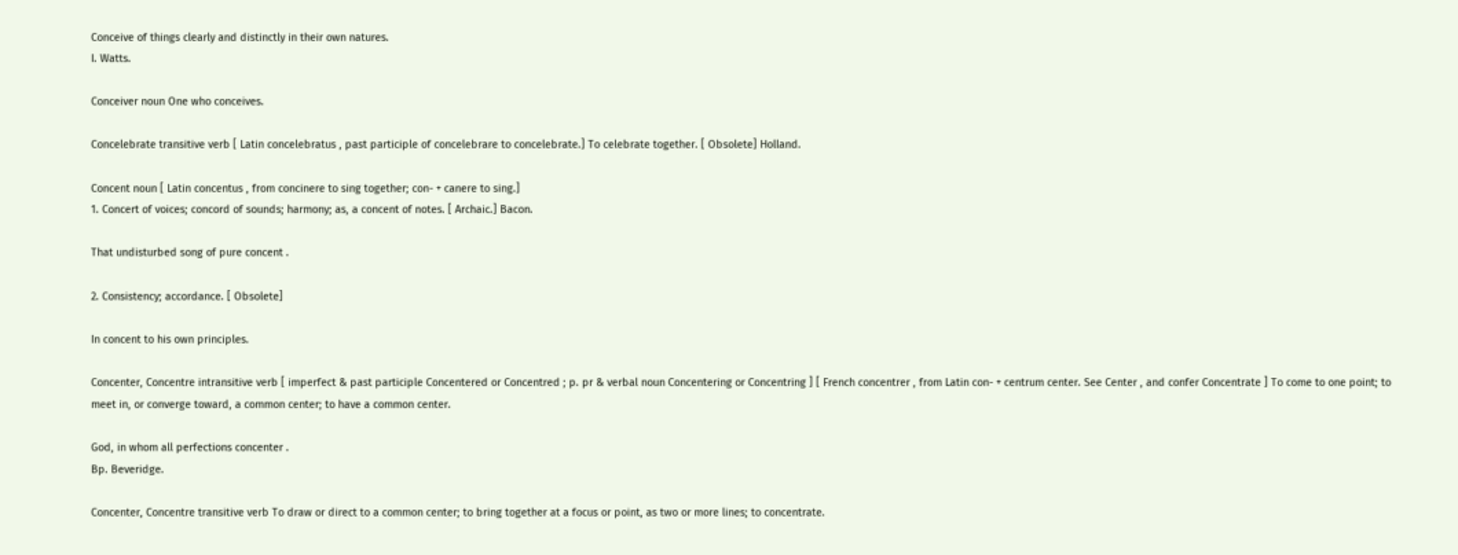Conceive of things clearly and distinctly in their own natures.
I. Watts.

Conceiver noun One who conceives.

Concelebrate transitive verb [ Latin concelebratus , past participle of concelebrare to concelebrate.] To celebrate together. [ Obsolete] Holland.

Concent noun [ Latin concentus , from concinere to sing together; con- + canere to sing.]
1. Concert of voices; concord of sounds; harmony; as, a concent of notes. [ Archaic.] Bacon.

That undisturbed song of pure concent .

2. Consistency; accordance. [ Obsolete]

In concent to his own principles.

Concenter, Concentre intransitive verb [ imperfect & past participle Concentered or Concentred ; p. pr & verbal noun Concentering or Concentring ] [ French concentrer , from Latin con- + centrum center. See Center , and confer Concentrate ] To come to one point; to meet in, or converge toward, a common center; to have a common center.

God, in whom all perfections concenter .
Bp. Beveridge.

Concenter, Concentre transitive verb To draw or direct to a common center; to bring together at a focus or point, as two or more lines; to concentrate.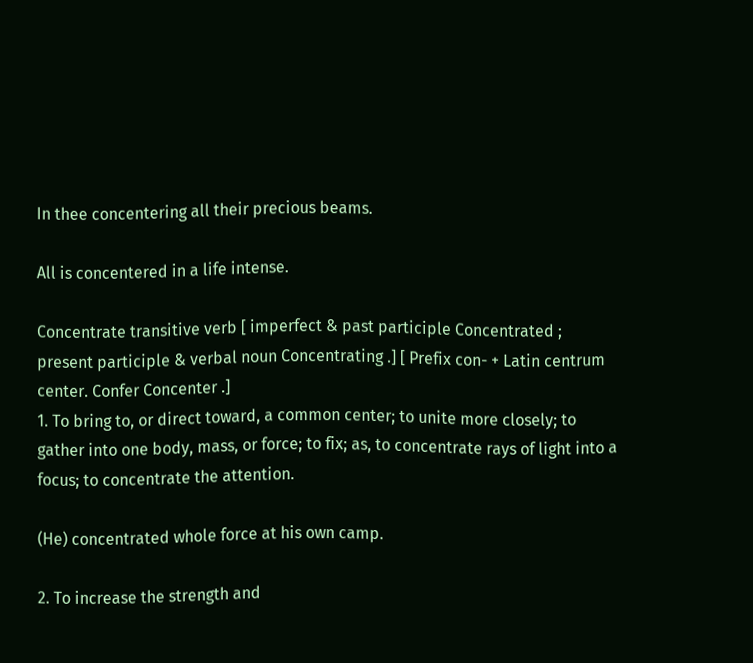In thee concentering all their precious beams.

All is concentered in a life intense.

Concentrate transitive verb [ imperfect & past participle Concentrated ; present participle & verbal noun Concentrating .] [ Prefix con- + Latin centrum center. Confer Concenter .]
1. To bring to, or direct toward, a common center; to unite more closely; to gather into one body, mass, or force; to fix; as, to concentrate rays of light into a focus; to concentrate the attention.

(He) concentrated whole force at his own camp.

2. To increase the strength and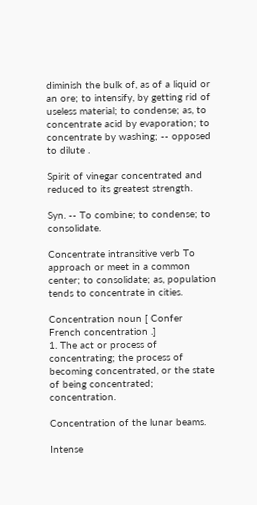diminish the bulk of, as of a liquid or an ore; to intensify, by getting rid of useless material; to condense; as, to concentrate acid by evaporation; to concentrate by washing; -- opposed to dilute .

Spirit of vinegar concentrated and reduced to its greatest strength.

Syn. -- To combine; to condense; to consolidate.

Concentrate intransitive verb To approach or meet in a common center; to consolidate; as, population tends to concentrate in cities.

Concentration noun [ Confer French concentration .]
1. The act or process of concentrating; the process of becoming concentrated, or the state of being concentrated; concentration.

Concentration of the lunar beams.

Intense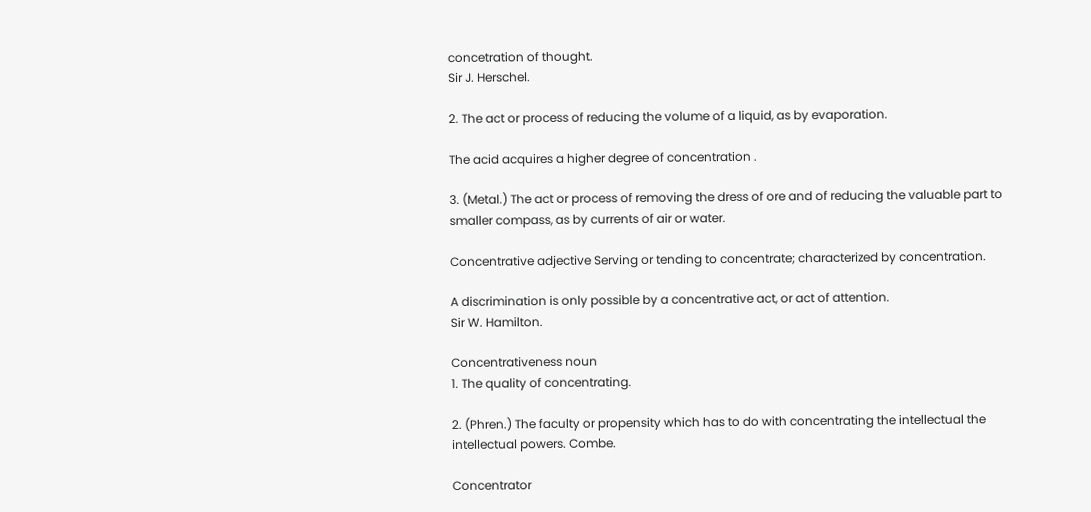concetration of thought.
Sir J. Herschel.

2. The act or process of reducing the volume of a liquid, as by evaporation.

The acid acquires a higher degree of concentration .

3. (Metal.) The act or process of removing the dress of ore and of reducing the valuable part to smaller compass, as by currents of air or water.

Concentrative adjective Serving or tending to concentrate; characterized by concentration.

A discrimination is only possible by a concentrative act, or act of attention.
Sir W. Hamilton.

Concentrativeness noun
1. The quality of concentrating.

2. (Phren.) The faculty or propensity which has to do with concentrating the intellectual the intellectual powers. Combe.

Concentrator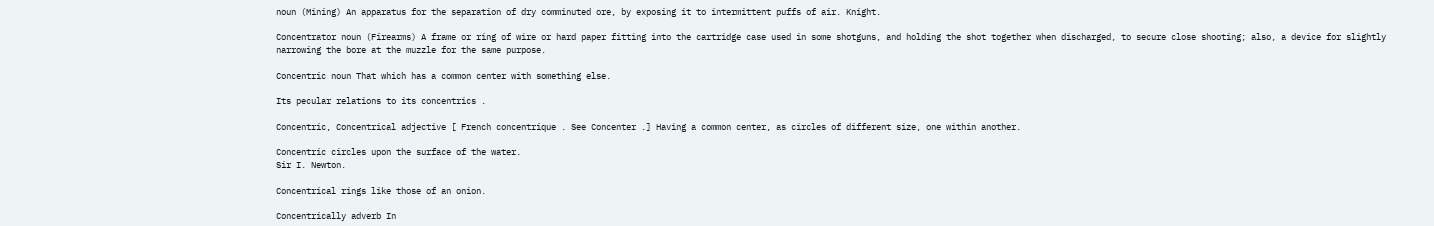noun (Mining) An apparatus for the separation of dry comminuted ore, by exposing it to intermittent puffs of air. Knight.

Concentrator noun (Firearms) A frame or ring of wire or hard paper fitting into the cartridge case used in some shotguns, and holding the shot together when discharged, to secure close shooting; also, a device for slightly narrowing the bore at the muzzle for the same purpose.

Concentric noun That which has a common center with something else.

Its pecular relations to its concentrics .

Concentric, Concentrical adjective [ French concentrique . See Concenter .] Having a common center, as circles of different size, one within another.

Concentric circles upon the surface of the water.
Sir I. Newton.

Concentrical rings like those of an onion.

Concentrically adverb In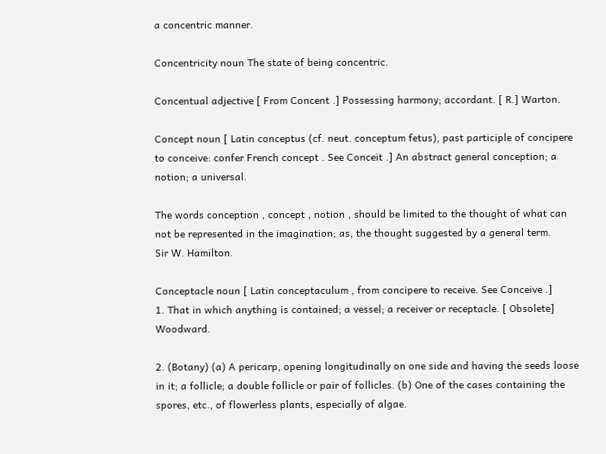a concentric manner.

Concentricity noun The state of being concentric.

Concentual adjective [ From Concent .] Possessing harmony; accordant. [ R.] Warton.

Concept noun [ Latin conceptus (cf. neut. conceptum fetus), past participle of concipere to conceive: confer French concept . See Conceit .] An abstract general conception; a notion; a universal.

The words conception , concept , notion , should be limited to the thought of what can not be represented in the imagination; as, the thought suggested by a general term.
Sir W. Hamilton.

Conceptacle noun [ Latin conceptaculum , from concipere to receive. See Conceive .]
1. That in which anything is contained; a vessel; a receiver or receptacle. [ Obsolete] Woodward.

2. (Botany) (a) A pericarp, opening longitudinally on one side and having the seeds loose in it; a follicle; a double follicle or pair of follicles. (b) One of the cases containing the spores, etc., of flowerless plants, especially of algae.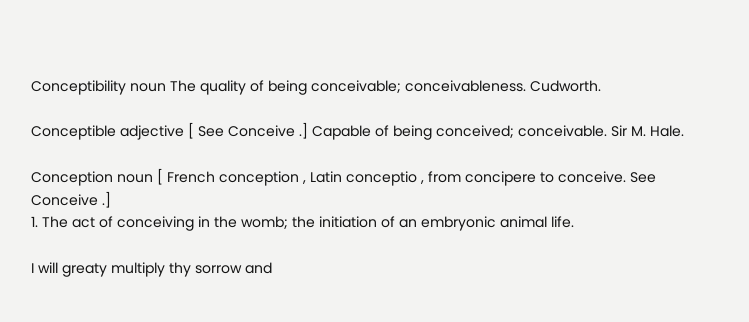Conceptibility noun The quality of being conceivable; conceivableness. Cudworth.

Conceptible adjective [ See Conceive .] Capable of being conceived; conceivable. Sir M. Hale.

Conception noun [ French conception , Latin conceptio , from concipere to conceive. See Conceive .]
1. The act of conceiving in the womb; the initiation of an embryonic animal life.

I will greaty multiply thy sorrow and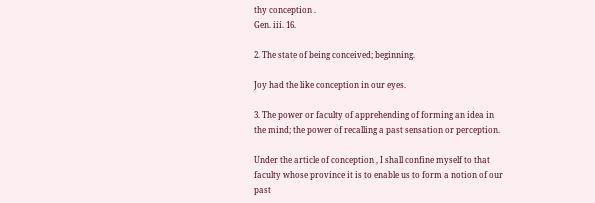thy conception .
Gen. iii. 16.

2. The state of being conceived; beginning.

Joy had the like conception in our eyes.

3. The power or faculty of apprehending of forming an idea in the mind; the power of recalling a past sensation or perception.

Under the article of conception , I shall confine myself to that faculty whose province it is to enable us to form a notion of our past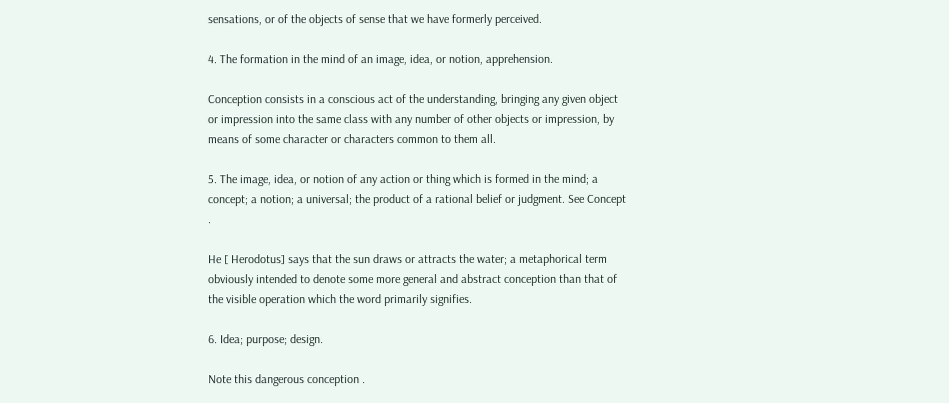sensations, or of the objects of sense that we have formerly perceived.

4. The formation in the mind of an image, idea, or notion, apprehension.

Conception consists in a conscious act of the understanding, bringing any given object or impression into the same class with any number of other objects or impression, by means of some character or characters common to them all.

5. The image, idea, or notion of any action or thing which is formed in the mind; a concept; a notion; a universal; the product of a rational belief or judgment. See Concept .

He [ Herodotus] says that the sun draws or attracts the water; a metaphorical term obviously intended to denote some more general and abstract conception than that of the visible operation which the word primarily signifies.

6. Idea; purpose; design.

Note this dangerous conception .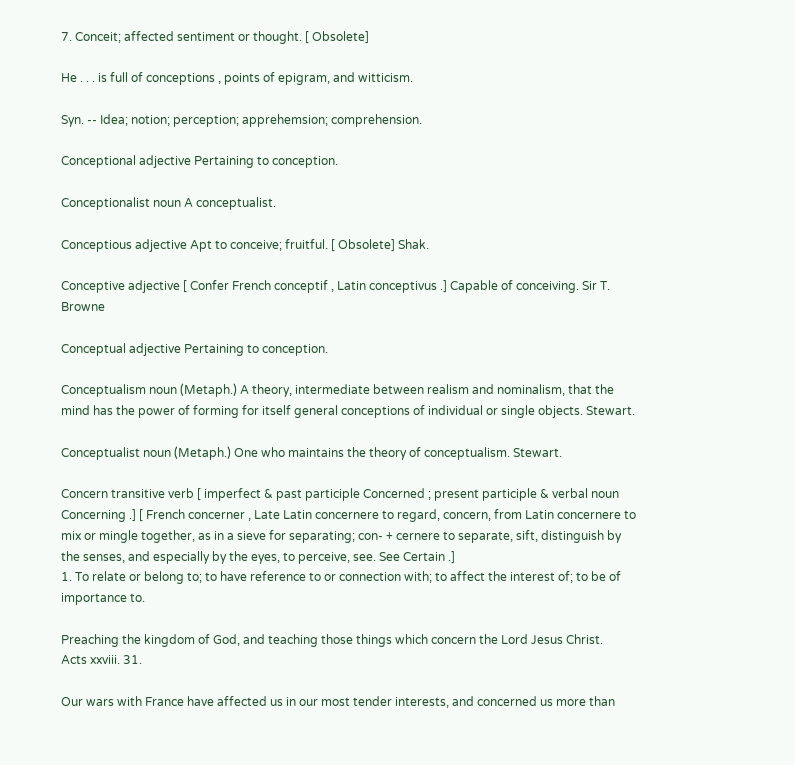7. Conceit; affected sentiment or thought. [ Obsolete]

He . . . is full of conceptions , points of epigram, and witticism.

Syn. -- Idea; notion; perception; apprehemsion; comprehension.

Conceptional adjective Pertaining to conception.

Conceptionalist noun A conceptualist.

Conceptious adjective Apt to conceive; fruitful. [ Obsolete] Shak.

Conceptive adjective [ Confer French conceptif , Latin conceptivus .] Capable of conceiving. Sir T. Browne

Conceptual adjective Pertaining to conception.

Conceptualism noun (Metaph.) A theory, intermediate between realism and nominalism, that the mind has the power of forming for itself general conceptions of individual or single objects. Stewart.

Conceptualist noun (Metaph.) One who maintains the theory of conceptualism. Stewart.

Concern transitive verb [ imperfect & past participle Concerned ; present participle & verbal noun Concerning .] [ French concerner , Late Latin concernere to regard, concern, from Latin concernere to mix or mingle together, as in a sieve for separating; con- + cernere to separate, sift, distinguish by the senses, and especially by the eyes, to perceive, see. See Certain .]
1. To relate or belong to; to have reference to or connection with; to affect the interest of; to be of importance to.

Preaching the kingdom of God, and teaching those things which concern the Lord Jesus Christ.
Acts xxviii. 31.

Our wars with France have affected us in our most tender interests, and concerned us more than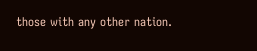those with any other nation.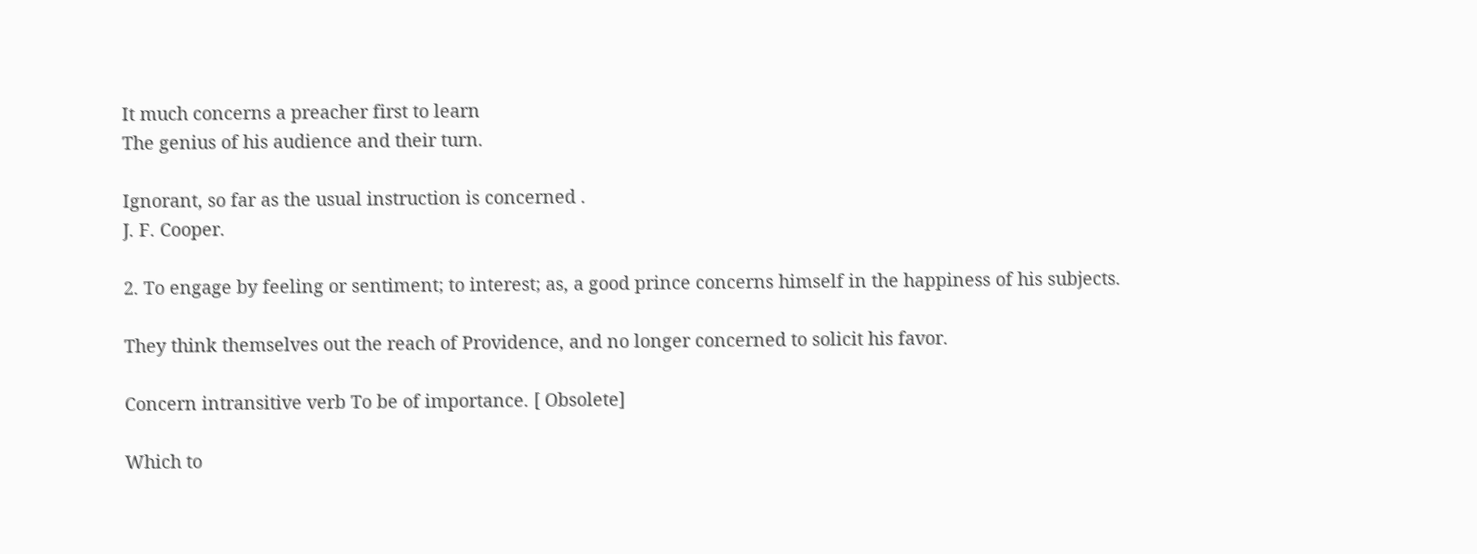It much concerns a preacher first to learn
The genius of his audience and their turn.

Ignorant, so far as the usual instruction is concerned .
J. F. Cooper.

2. To engage by feeling or sentiment; to interest; as, a good prince concerns himself in the happiness of his subjects.

They think themselves out the reach of Providence, and no longer concerned to solicit his favor.

Concern intransitive verb To be of importance. [ Obsolete]

Which to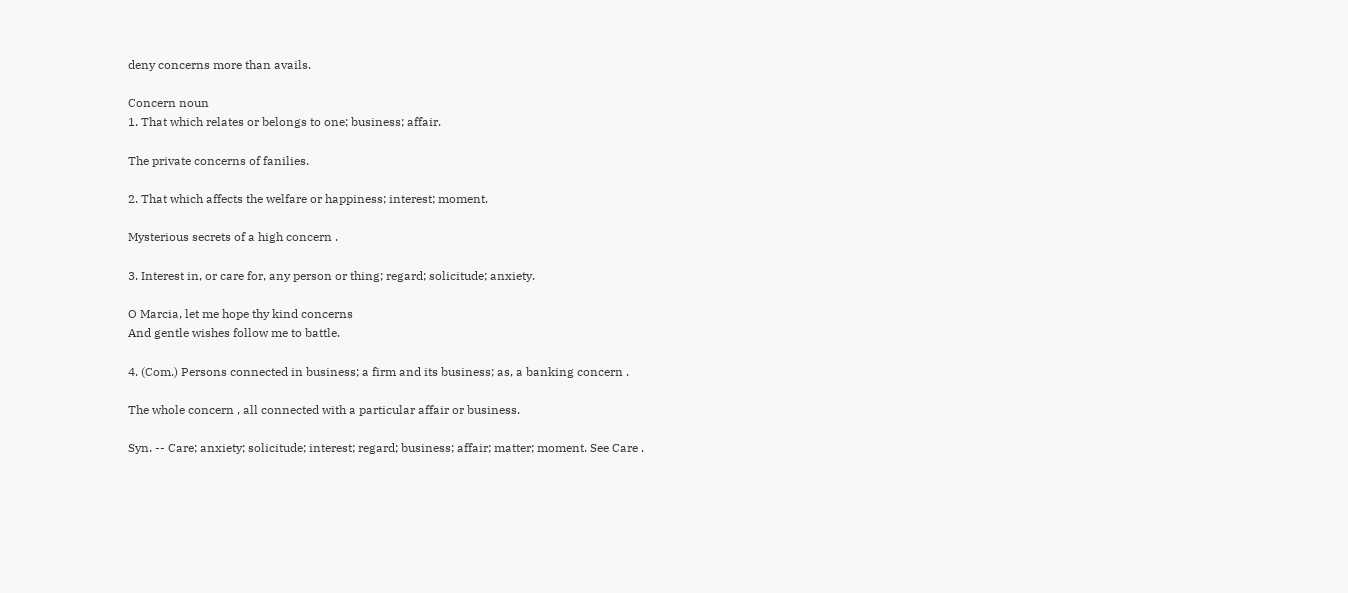deny concerns more than avails.

Concern noun
1. That which relates or belongs to one; business; affair.

The private concerns of fanilies.

2. That which affects the welfare or happiness; interest; moment.

Mysterious secrets of a high concern .

3. Interest in, or care for, any person or thing; regard; solicitude; anxiety.

O Marcia, let me hope thy kind concerns
And gentle wishes follow me to battle.

4. (Com.) Persons connected in business; a firm and its business; as, a banking concern .

The whole concern , all connected with a particular affair or business.

Syn. -- Care; anxiety; solicitude; interest; regard; business; affair; matter; moment. See Care .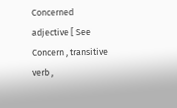Concerned adjective [ See Concern , transitive verb ,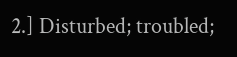2.] Disturbed; troubled;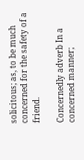solicitous; as, to be much concerned for the safety of a friend.

Concernedly adverb In a concerned manner;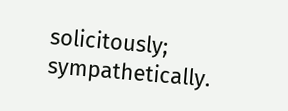solicitously; sympathetically.